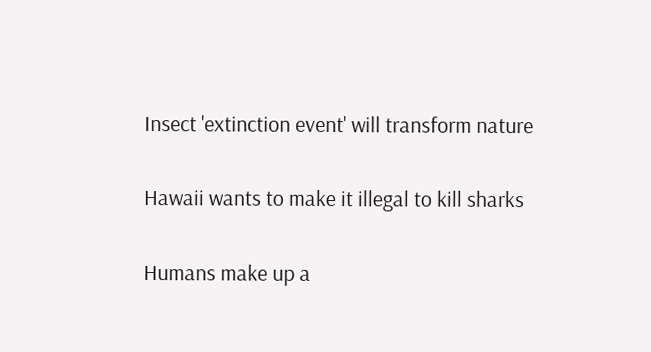Insect 'extinction event' will transform nature

Hawaii wants to make it illegal to kill sharks

Humans make up a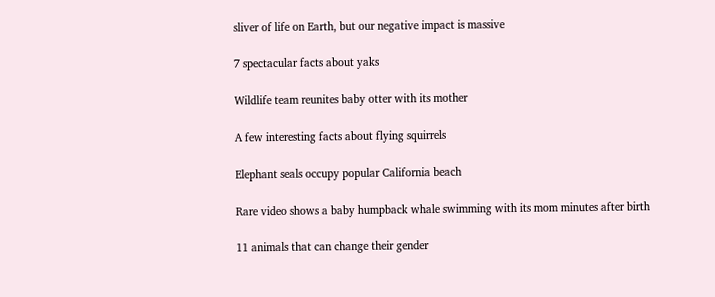sliver of life on Earth, but our negative impact is massive

7 spectacular facts about yaks

Wildlife team reunites baby otter with its mother

A few interesting facts about flying squirrels

Elephant seals occupy popular California beach

Rare video shows a baby humpback whale swimming with its mom minutes after birth

11 animals that can change their gender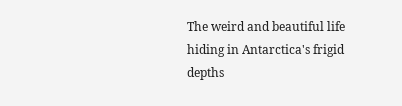The weird and beautiful life hiding in Antarctica's frigid depths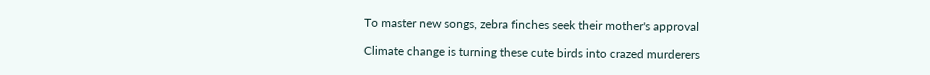To master new songs, zebra finches seek their mother's approval

Climate change is turning these cute birds into crazed murderers